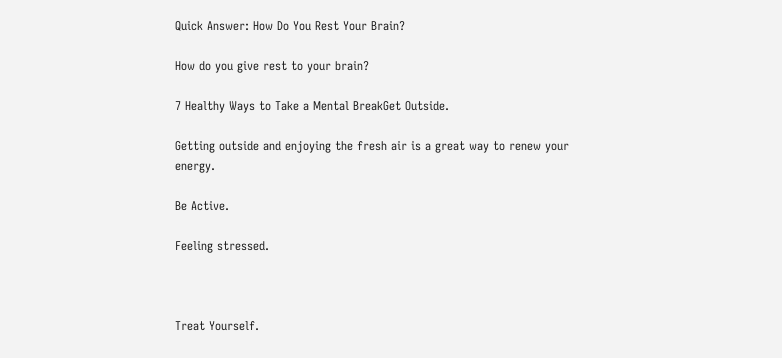Quick Answer: How Do You Rest Your Brain?

How do you give rest to your brain?

7 Healthy Ways to Take a Mental BreakGet Outside.

Getting outside and enjoying the fresh air is a great way to renew your energy.

Be Active.

Feeling stressed.



Treat Yourself.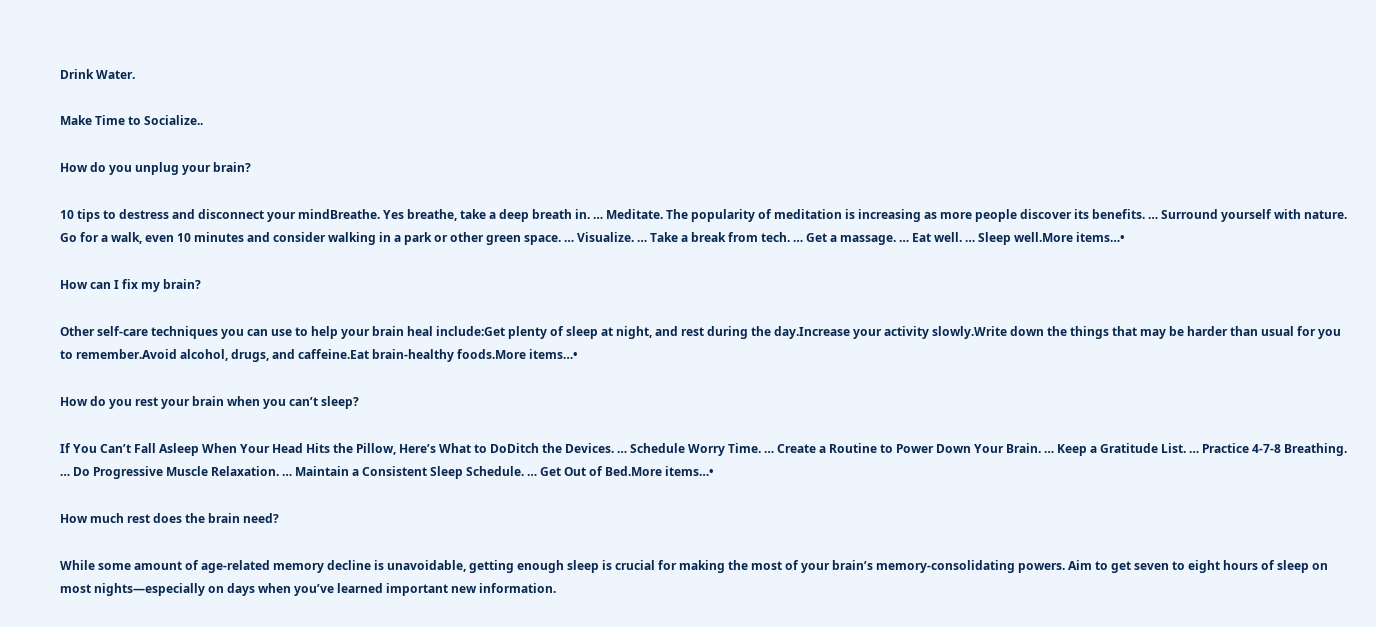Drink Water.

Make Time to Socialize..

How do you unplug your brain?

10 tips to destress and disconnect your mindBreathe. Yes breathe, take a deep breath in. … Meditate. The popularity of meditation is increasing as more people discover its benefits. … Surround yourself with nature. Go for a walk, even 10 minutes and consider walking in a park or other green space. … Visualize. … Take a break from tech. … Get a massage. … Eat well. … Sleep well.More items…•

How can I fix my brain?

Other self-care techniques you can use to help your brain heal include:Get plenty of sleep at night, and rest during the day.Increase your activity slowly.Write down the things that may be harder than usual for you to remember.Avoid alcohol, drugs, and caffeine.Eat brain-healthy foods.More items…•

How do you rest your brain when you can’t sleep?

If You Can’t Fall Asleep When Your Head Hits the Pillow, Here’s What to DoDitch the Devices. … Schedule Worry Time. … Create a Routine to Power Down Your Brain. … Keep a Gratitude List. … Practice 4-7-8 Breathing. … Do Progressive Muscle Relaxation. … Maintain a Consistent Sleep Schedule. … Get Out of Bed.More items…•

How much rest does the brain need?

While some amount of age-related memory decline is unavoidable, getting enough sleep is crucial for making the most of your brain’s memory-consolidating powers. Aim to get seven to eight hours of sleep on most nights—especially on days when you’ve learned important new information.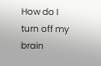How do I turn off my brain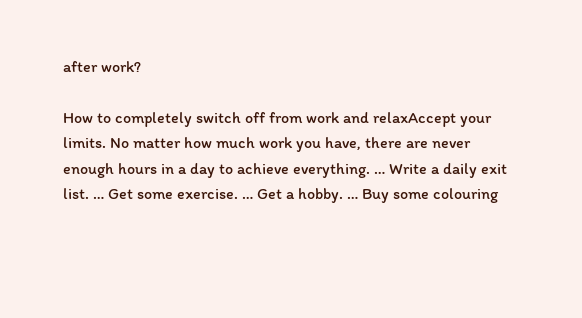after work?

How to completely switch off from work and relaxAccept your limits. No matter how much work you have, there are never enough hours in a day to achieve everything. … Write a daily exit list. … Get some exercise. … Get a hobby. … Buy some colouring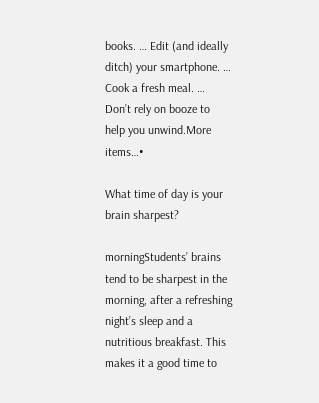books. … Edit (and ideally ditch) your smartphone. … Cook a fresh meal. … Don’t rely on booze to help you unwind.More items…•

What time of day is your brain sharpest?

morningStudents’ brains tend to be sharpest in the morning, after a refreshing night’s sleep and a nutritious breakfast. This makes it a good time to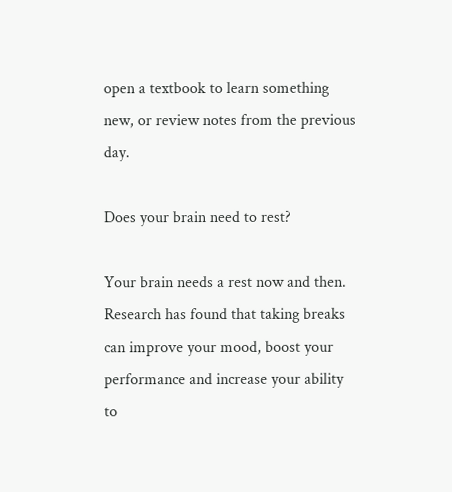open a textbook to learn something new, or review notes from the previous day.

Does your brain need to rest?

Your brain needs a rest now and then. Research has found that taking breaks can improve your mood, boost your performance and increase your ability to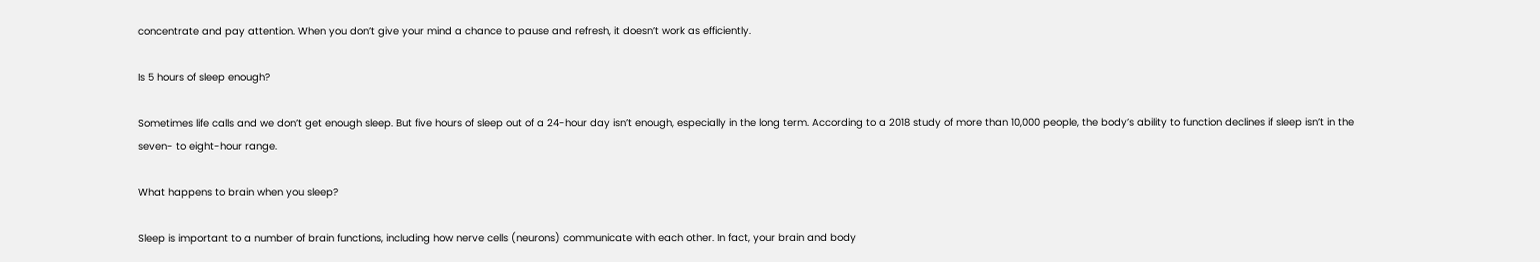concentrate and pay attention. When you don’t give your mind a chance to pause and refresh, it doesn’t work as efficiently.

Is 5 hours of sleep enough?

Sometimes life calls and we don’t get enough sleep. But five hours of sleep out of a 24-hour day isn’t enough, especially in the long term. According to a 2018 study of more than 10,000 people, the body’s ability to function declines if sleep isn’t in the seven- to eight-hour range.

What happens to brain when you sleep?

Sleep is important to a number of brain functions, including how nerve cells (neurons) communicate with each other. In fact, your brain and body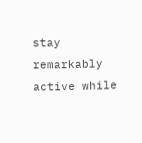stay remarkably active while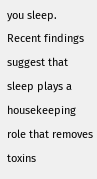you sleep. Recent findings suggest that sleep plays a housekeeping role that removes toxins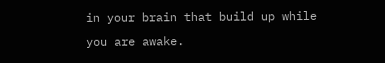in your brain that build up while you are awake.